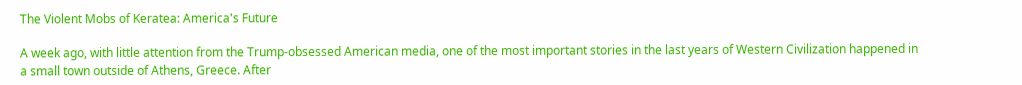The Violent Mobs of Keratea: America's Future

A week ago, with little attention from the Trump-obsessed American media, one of the most important stories in the last years of Western Civilization happened in a small town outside of Athens, Greece. After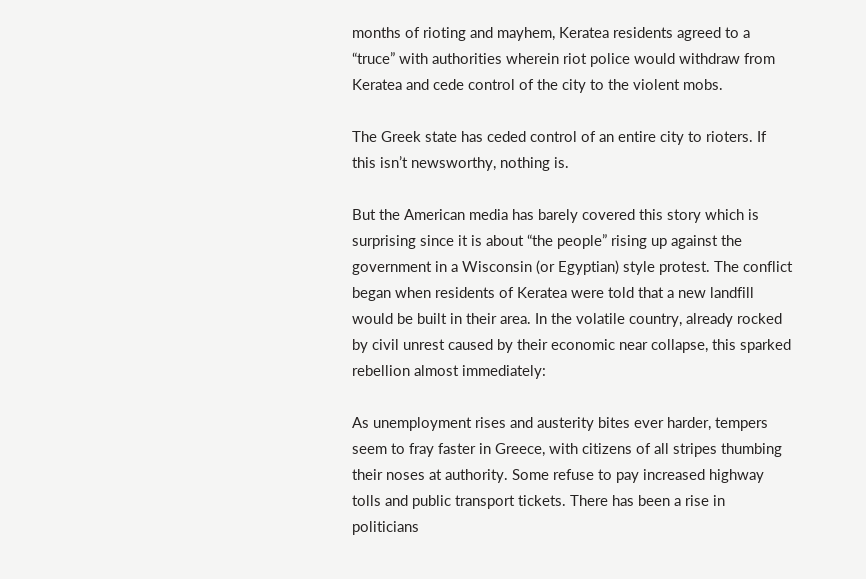months of rioting and mayhem, Keratea residents agreed to a “truce” with authorities wherein riot police would withdraw from Keratea and cede control of the city to the violent mobs.

The Greek state has ceded control of an entire city to rioters. If this isn’t newsworthy, nothing is.

But the American media has barely covered this story which is surprising since it is about “the people” rising up against the government in a Wisconsin (or Egyptian) style protest. The conflict began when residents of Keratea were told that a new landfill would be built in their area. In the volatile country, already rocked by civil unrest caused by their economic near collapse, this sparked rebellion almost immediately:

As unemployment rises and austerity bites ever harder, tempers seem to fray faster in Greece, with citizens of all stripes thumbing their noses at authority. Some refuse to pay increased highway tolls and public transport tickets. There has been a rise in politicians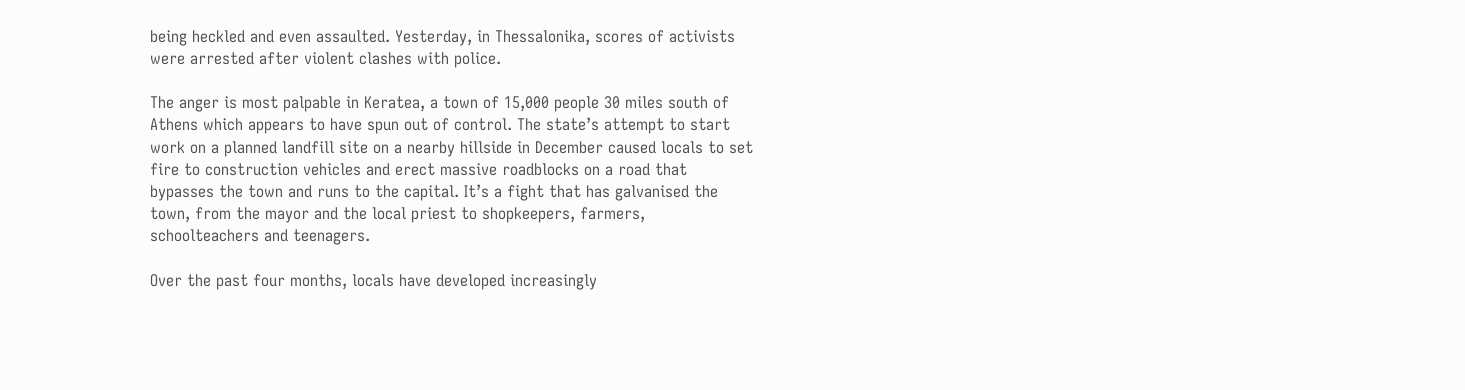being heckled and even assaulted. Yesterday, in Thessalonika, scores of activists were arrested after violent clashes with police.

The anger is most palpable in Keratea, a town of 15,000 people 30 miles south of Athens which appears to have spun out of control. The state’s attempt to start work on a planned landfill site on a nearby hillside in December caused locals to set fire to construction vehicles and erect massive roadblocks on a road that bypasses the town and runs to the capital. It’s a fight that has galvanised the town, from the mayor and the local priest to shopkeepers, farmers, schoolteachers and teenagers.

Over the past four months, locals have developed increasingly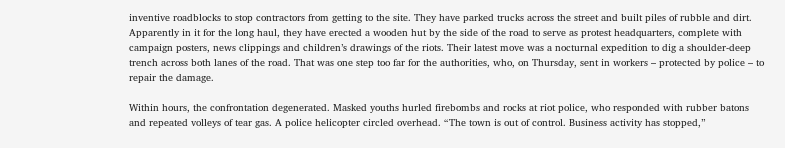inventive roadblocks to stop contractors from getting to the site. They have parked trucks across the street and built piles of rubble and dirt. Apparently in it for the long haul, they have erected a wooden hut by the side of the road to serve as protest headquarters, complete with campaign posters, news clippings and children’s drawings of the riots. Their latest move was a nocturnal expedition to dig a shoulder-deep trench across both lanes of the road. That was one step too far for the authorities, who, on Thursday, sent in workers – protected by police – to repair the damage.

Within hours, the confrontation degenerated. Masked youths hurled firebombs and rocks at riot police, who responded with rubber batons and repeated volleys of tear gas. A police helicopter circled overhead. “The town is out of control. Business activity has stopped,”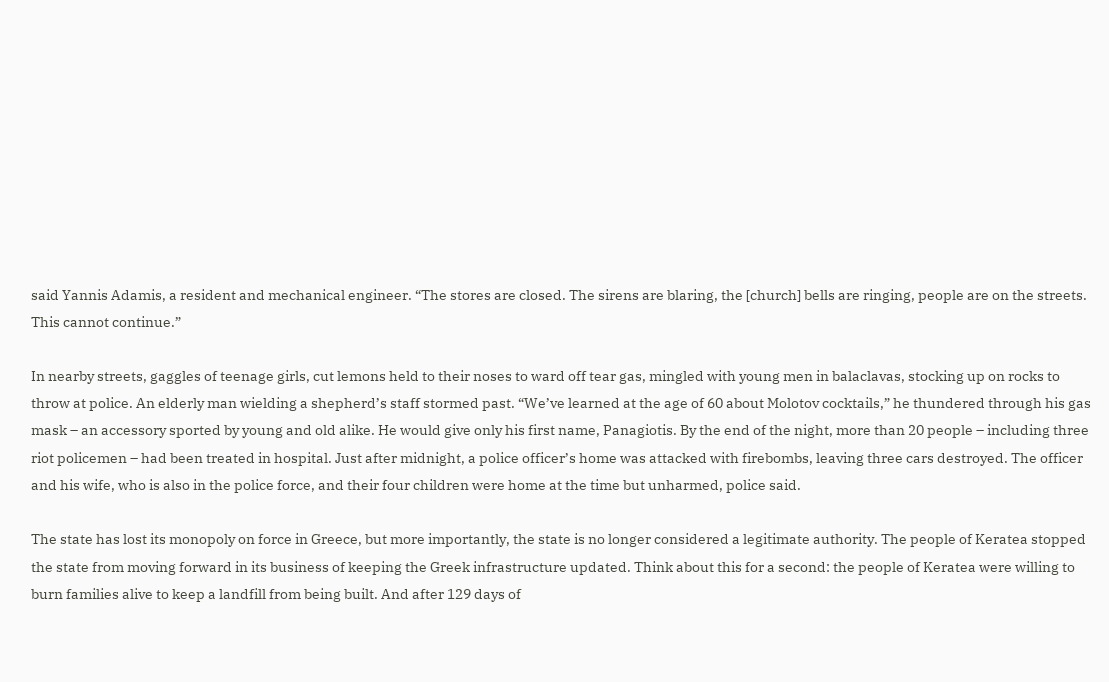said Yannis Adamis, a resident and mechanical engineer. “The stores are closed. The sirens are blaring, the [church] bells are ringing, people are on the streets. This cannot continue.”

In nearby streets, gaggles of teenage girls, cut lemons held to their noses to ward off tear gas, mingled with young men in balaclavas, stocking up on rocks to throw at police. An elderly man wielding a shepherd’s staff stormed past. “We’ve learned at the age of 60 about Molotov cocktails,” he thundered through his gas mask – an accessory sported by young and old alike. He would give only his first name, Panagiotis. By the end of the night, more than 20 people – including three riot policemen – had been treated in hospital. Just after midnight, a police officer’s home was attacked with firebombs, leaving three cars destroyed. The officer and his wife, who is also in the police force, and their four children were home at the time but unharmed, police said.

The state has lost its monopoly on force in Greece, but more importantly, the state is no longer considered a legitimate authority. The people of Keratea stopped the state from moving forward in its business of keeping the Greek infrastructure updated. Think about this for a second: the people of Keratea were willing to burn families alive to keep a landfill from being built. And after 129 days of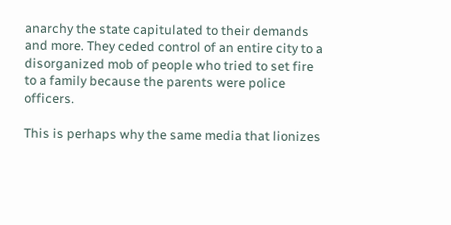anarchy the state capitulated to their demands and more. They ceded control of an entire city to a disorganized mob of people who tried to set fire to a family because the parents were police officers.

This is perhaps why the same media that lionizes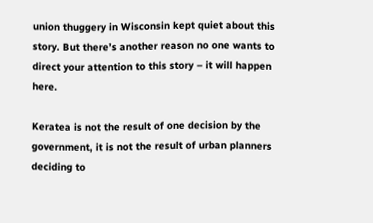union thuggery in Wisconsin kept quiet about this story. But there’s another reason no one wants to direct your attention to this story – it will happen here.

Keratea is not the result of one decision by the government, it is not the result of urban planners deciding to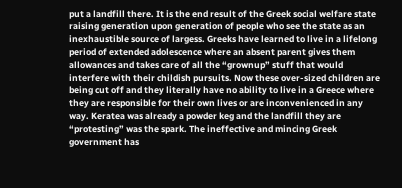put a landfill there. It is the end result of the Greek social welfare state raising generation upon generation of people who see the state as an inexhaustible source of largess. Greeks have learned to live in a lifelong period of extended adolescence where an absent parent gives them allowances and takes care of all the “grownup” stuff that would interfere with their childish pursuits. Now these over-sized children are being cut off and they literally have no ability to live in a Greece where they are responsible for their own lives or are inconvenienced in any way. Keratea was already a powder keg and the landfill they are “protesting” was the spark. The ineffective and mincing Greek government has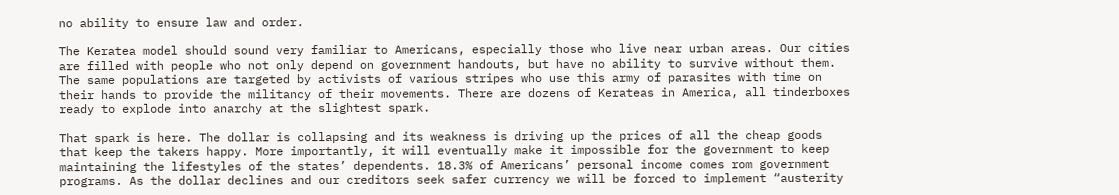no ability to ensure law and order.

The Keratea model should sound very familiar to Americans, especially those who live near urban areas. Our cities are filled with people who not only depend on government handouts, but have no ability to survive without them. The same populations are targeted by activists of various stripes who use this army of parasites with time on their hands to provide the militancy of their movements. There are dozens of Kerateas in America, all tinderboxes ready to explode into anarchy at the slightest spark.

That spark is here. The dollar is collapsing and its weakness is driving up the prices of all the cheap goods that keep the takers happy. More importantly, it will eventually make it impossible for the government to keep maintaining the lifestyles of the states’ dependents. 18.3% of Americans’ personal income comes rom government programs. As the dollar declines and our creditors seek safer currency we will be forced to implement “austerity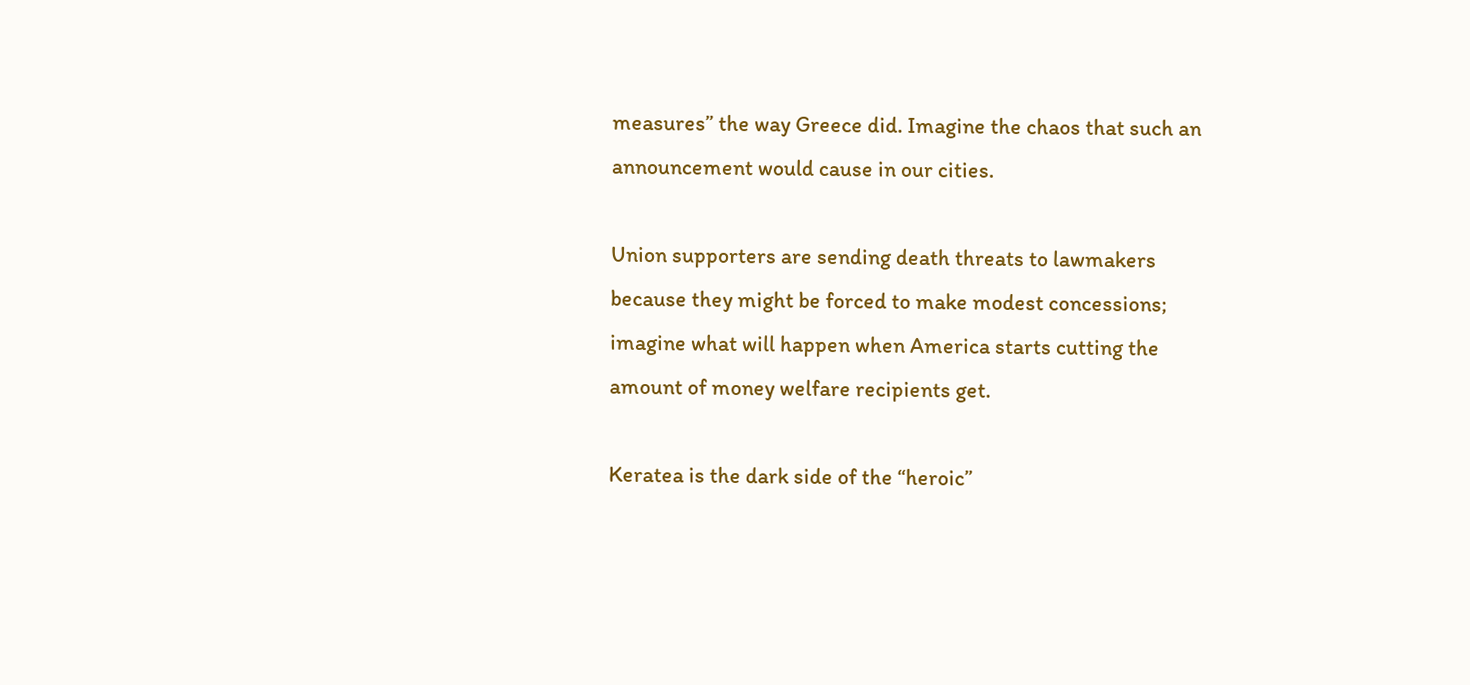measures” the way Greece did. Imagine the chaos that such an announcement would cause in our cities.

Union supporters are sending death threats to lawmakers because they might be forced to make modest concessions; imagine what will happen when America starts cutting the amount of money welfare recipients get.

Keratea is the dark side of the “heroic”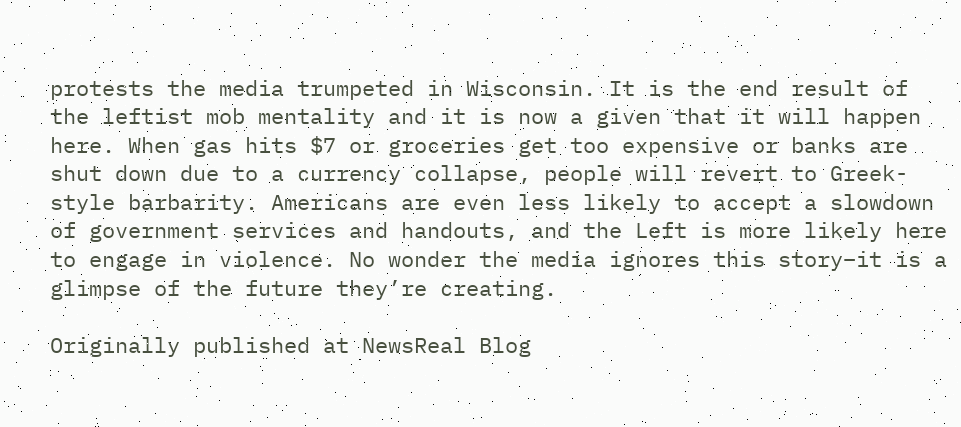protests the media trumpeted in Wisconsin. It is the end result of the leftist mob mentality and it is now a given that it will happen here. When gas hits $7 or groceries get too expensive or banks are shut down due to a currency collapse, people will revert to Greek-style barbarity. Americans are even less likely to accept a slowdown of government services and handouts, and the Left is more likely here to engage in violence. No wonder the media ignores this story–it is a glimpse of the future they’re creating.

Originally published at NewsReal Blog